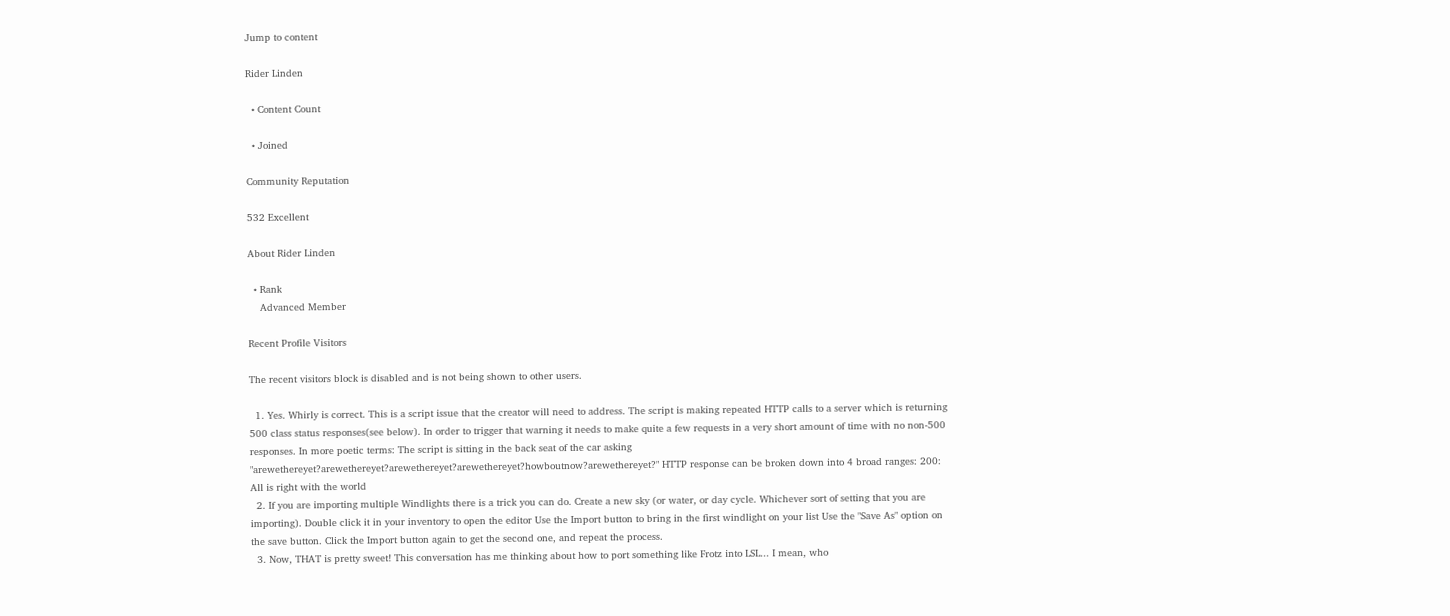Jump to content

Rider Linden

  • Content Count

  • Joined

Community Reputation

532 Excellent

About Rider Linden

  • Rank
    Advanced Member

Recent Profile Visitors

The recent visitors block is disabled and is not being shown to other users.

  1. Yes. Whirly is correct. This is a script issue that the creator will need to address. The script is making repeated HTTP calls to a server which is returning 500 class status responses(see below). In order to trigger that warning it needs to make quite a few requests in a very short amount of time with no non-500 responses. In more poetic terms: The script is sitting in the back seat of the car asking "arewethereyet?arewethereyet?arewethereyet?arewethereyet?howboutnow?arewethereyet?" HTTP response can be broken down into 4 broad ranges: 200: All is right with the world
  2. If you are importing multiple Windlights there is a trick you can do. Create a new sky (or water, or day cycle. Whichever sort of setting that you are importing). Double click it in your inventory to open the editor Use the Import button to bring in the first windlight on your list Use the "Save As" option on the save button. Click the Import button again to get the second one, and repeat the process.
  3. Now, THAT is pretty sweet! This conversation has me thinking about how to port something like Frotz into LSL... I mean, who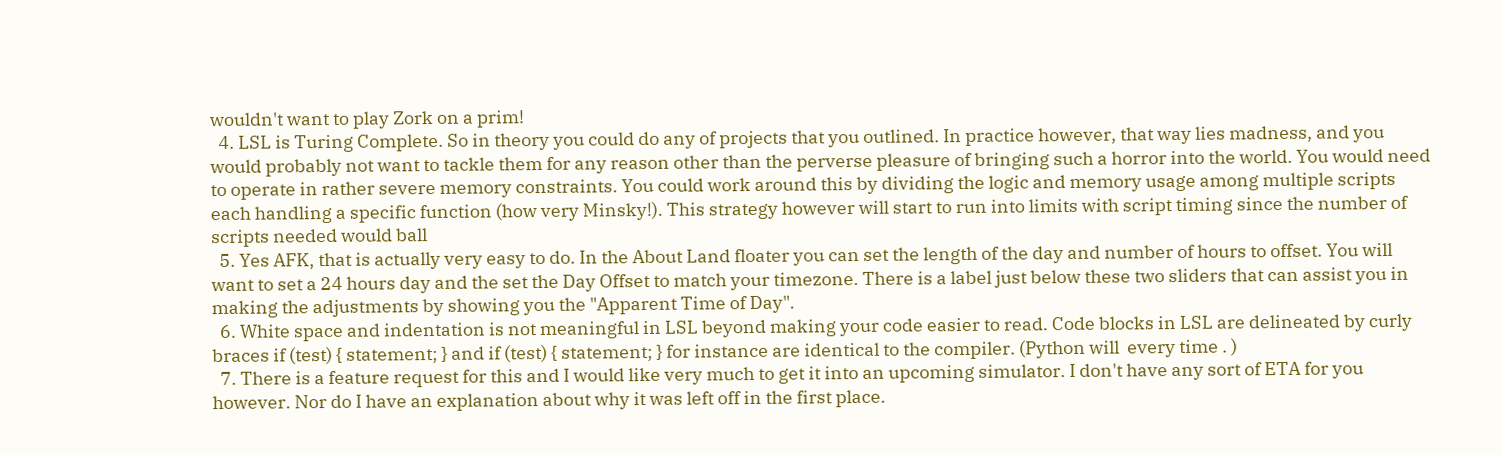wouldn't want to play Zork on a prim!
  4. LSL is Turing Complete. So in theory you could do any of projects that you outlined. In practice however, that way lies madness, and you would probably not want to tackle them for any reason other than the perverse pleasure of bringing such a horror into the world. You would need to operate in rather severe memory constraints. You could work around this by dividing the logic and memory usage among multiple scripts each handling a specific function (how very Minsky!). This strategy however will start to run into limits with script timing since the number of scripts needed would ball
  5. Yes AFK, that is actually very easy to do. In the About Land floater you can set the length of the day and number of hours to offset. You will want to set a 24 hours day and the set the Day Offset to match your timezone. There is a label just below these two sliders that can assist you in making the adjustments by showing you the "Apparent Time of Day".
  6. White space and indentation is not meaningful in LSL beyond making your code easier to read. Code blocks in LSL are delineated by curly braces if (test) { statement; } and if (test) { statement; } for instance are identical to the compiler. (Python will  every time . )
  7. There is a feature request for this and I would like very much to get it into an upcoming simulator. I don't have any sort of ETA for you however. Nor do I have an explanation about why it was left off in the first place.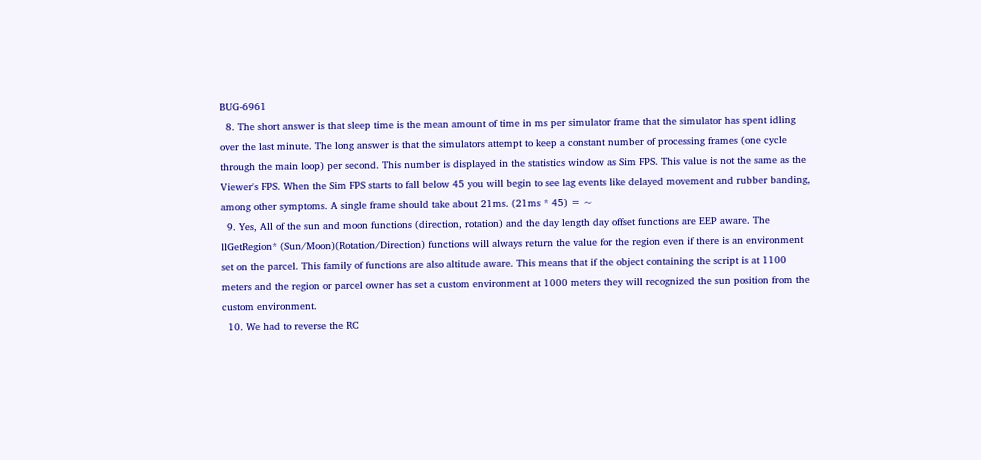BUG-6961
  8. The short answer is that sleep time is the mean amount of time in ms per simulator frame that the simulator has spent idling over the last minute. The long answer is that the simulators attempt to keep a constant number of processing frames (one cycle through the main loop) per second. This number is displayed in the statistics window as Sim FPS. This value is not the same as the Viewer's FPS. When the Sim FPS starts to fall below 45 you will begin to see lag events like delayed movement and rubber banding, among other symptoms. A single frame should take about 21ms. (21ms * 45) = ~
  9. Yes, All of the sun and moon functions (direction, rotation) and the day length day offset functions are EEP aware. The llGetRegion* (Sun/Moon)(Rotation/Direction) functions will always return the value for the region even if there is an environment set on the parcel. This family of functions are also altitude aware. This means that if the object containing the script is at 1100 meters and the region or parcel owner has set a custom environment at 1000 meters they will recognized the sun position from the custom environment.
  10. We had to reverse the RC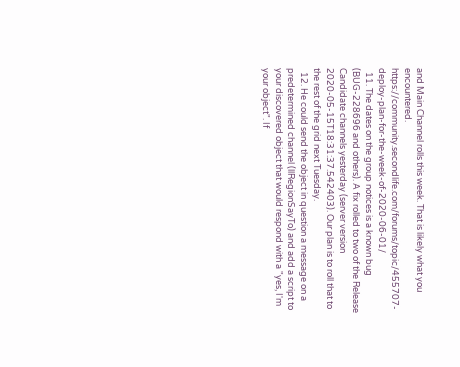and Main Channel rolls this week. That is likely what you encountered. https://community.secondlife.com/forums/topic/455707-deploy-plan-for-the-week-of-2020-06-01/
  11. The dates on the group notices is a known bug (BUG-228696 and others). A fix rolled to two of the Release Candidate channels yesterday (server version 2020-05-15T18:31:37.542403). Our plan is to roll that to the rest of the grid next Tuesday.
  12. He could send the object in question a message on a predetermined channel (llRegionSayTo) and add a script to your discovered object that would respond with a "yes, I'm your object". If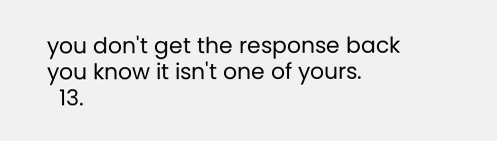you don't get the response back you know it isn't one of yours.
  13.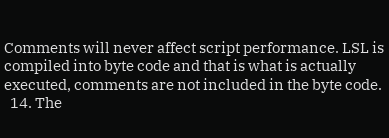Comments will never affect script performance. LSL is compiled into byte code and that is what is actually executed, comments are not included in the byte code.
  14. The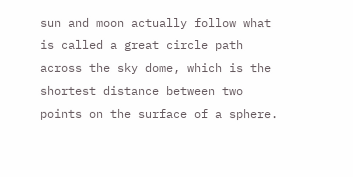sun and moon actually follow what is called a great circle path across the sky dome, which is the shortest distance between two points on the surface of a sphere.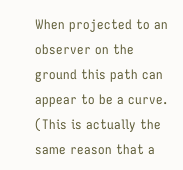When projected to an observer on the ground this path can appear to be a curve. (This is actually the same reason that a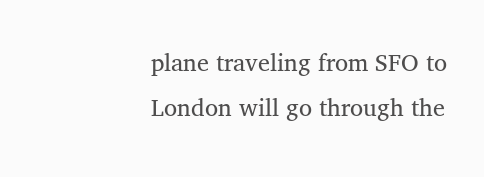plane traveling from SFO to London will go through the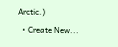Arctic.)
  • Create New...